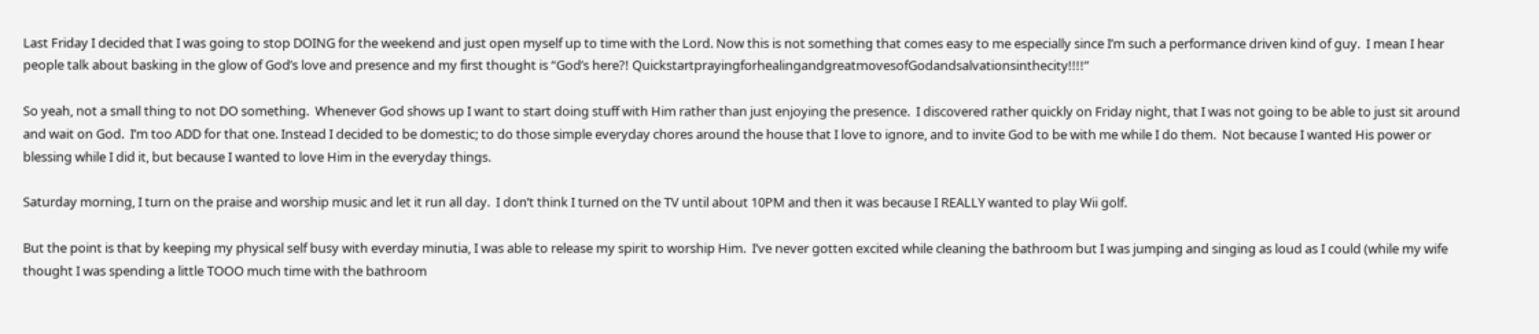Last Friday I decided that I was going to stop DOING for the weekend and just open myself up to time with the Lord. Now this is not something that comes easy to me especially since I’m such a performance driven kind of guy.  I mean I hear people talk about basking in the glow of God’s love and presence and my first thought is “God’s here?! QuickstartprayingforhealingandgreatmovesofGodandsalvationsinthecity!!!!”

So yeah, not a small thing to not DO something.  Whenever God shows up I want to start doing stuff with Him rather than just enjoying the presence.  I discovered rather quickly on Friday night, that I was not going to be able to just sit around and wait on God.  I’m too ADD for that one. Instead I decided to be domestic; to do those simple everyday chores around the house that I love to ignore, and to invite God to be with me while I do them.  Not because I wanted His power or blessing while I did it, but because I wanted to love Him in the everyday things.

Saturday morning, I turn on the praise and worship music and let it run all day.  I don’t think I turned on the TV until about 10PM and then it was because I REALLY wanted to play Wii golf.

But the point is that by keeping my physical self busy with everday minutia, I was able to release my spirit to worship Him.  I’ve never gotten excited while cleaning the bathroom but I was jumping and singing as loud as I could (while my wife thought I was spending a little TOOO much time with the bathroom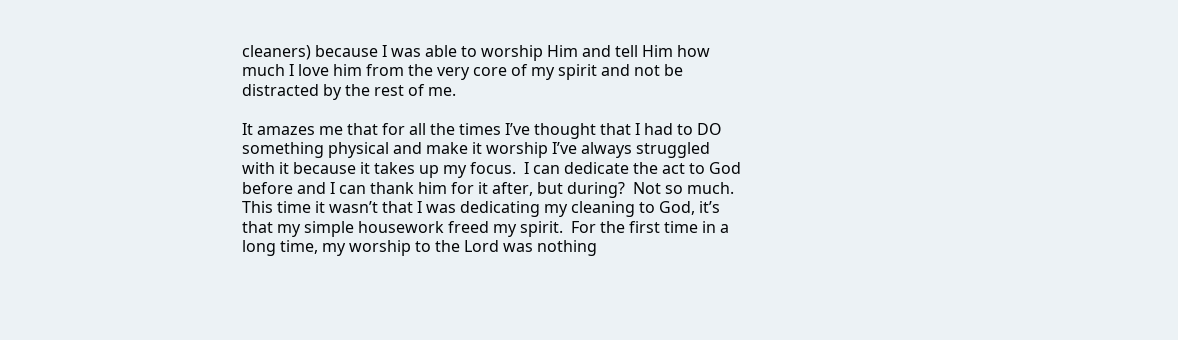cleaners) because I was able to worship Him and tell Him how much I love him from the very core of my spirit and not be distracted by the rest of me.

It amazes me that for all the times I’ve thought that I had to DO something physical and make it worship I’ve always struggled with it because it takes up my focus.  I can dedicate the act to God before and I can thank him for it after, but during?  Not so much.  This time it wasn’t that I was dedicating my cleaning to God, it’s that my simple housework freed my spirit.  For the first time in a long time, my worship to the Lord was nothing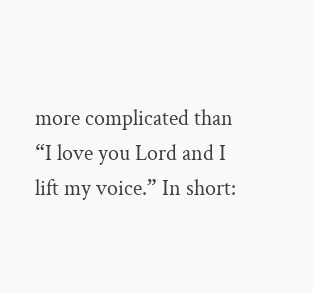more complicated than “I love you Lord and I lift my voice.” In short: